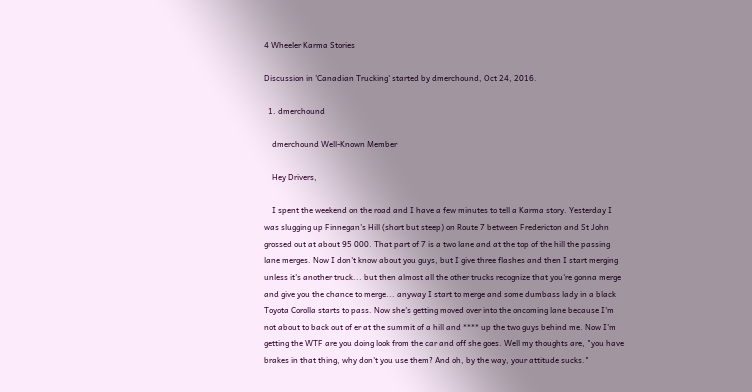4 Wheeler Karma Stories

Discussion in 'Canadian Trucking' started by dmerchound, Oct 24, 2016.

  1. dmerchound

    dmerchound Well-Known Member

    Hey Drivers,

    I spent the weekend on the road and I have a few minutes to tell a Karma story. Yesterday I was slugging up Finnegan's Hill (short but steep) on Route 7 between Fredericton and St John grossed out at about 95 000. That part of 7 is a two lane and at the top of the hill the passing lane merges. Now I don't know about you guys, but I give three flashes and then I start merging unless it's another truck... but then almost all the other trucks recognize that you're gonna merge and give you the chance to merge... anyway I start to merge and some dumbass lady in a black Toyota Corolla starts to pass. Now she's getting moved over into the oncoming lane because I'm not about to back out of er at the summit of a hill and **** up the two guys behind me. Now I'm getting the WTF are you doing look from the car and off she goes. Well my thoughts are, "you have brakes in that thing, why don't you use them? And oh, by the way, your attitude sucks."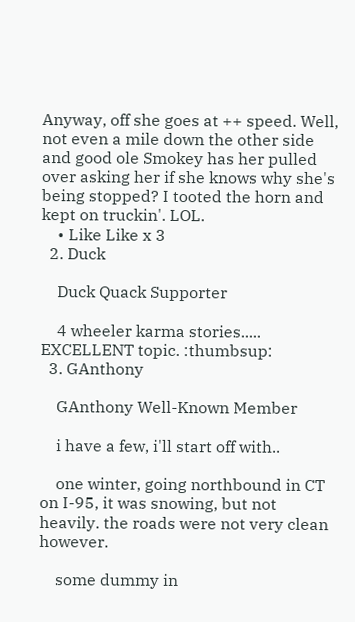Anyway, off she goes at ++ speed. Well, not even a mile down the other side and good ole Smokey has her pulled over asking her if she knows why she's being stopped? I tooted the horn and kept on truckin'. LOL.
    • Like Like x 3
  2. Duck

    Duck Quack Supporter

    4 wheeler karma stories..... EXCELLENT topic. :thumbsup:
  3. GAnthony

    GAnthony Well-Known Member

    i have a few, i'll start off with..

    one winter, going northbound in CT on I-95, it was snowing, but not heavily. the roads were not very clean however.

    some dummy in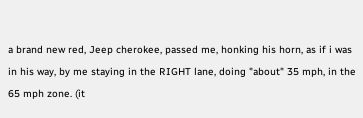a brand new red, Jeep cherokee, passed me, honking his horn, as if i was in his way, by me staying in the RIGHT lane, doing "about" 35 mph, in the 65 mph zone. (it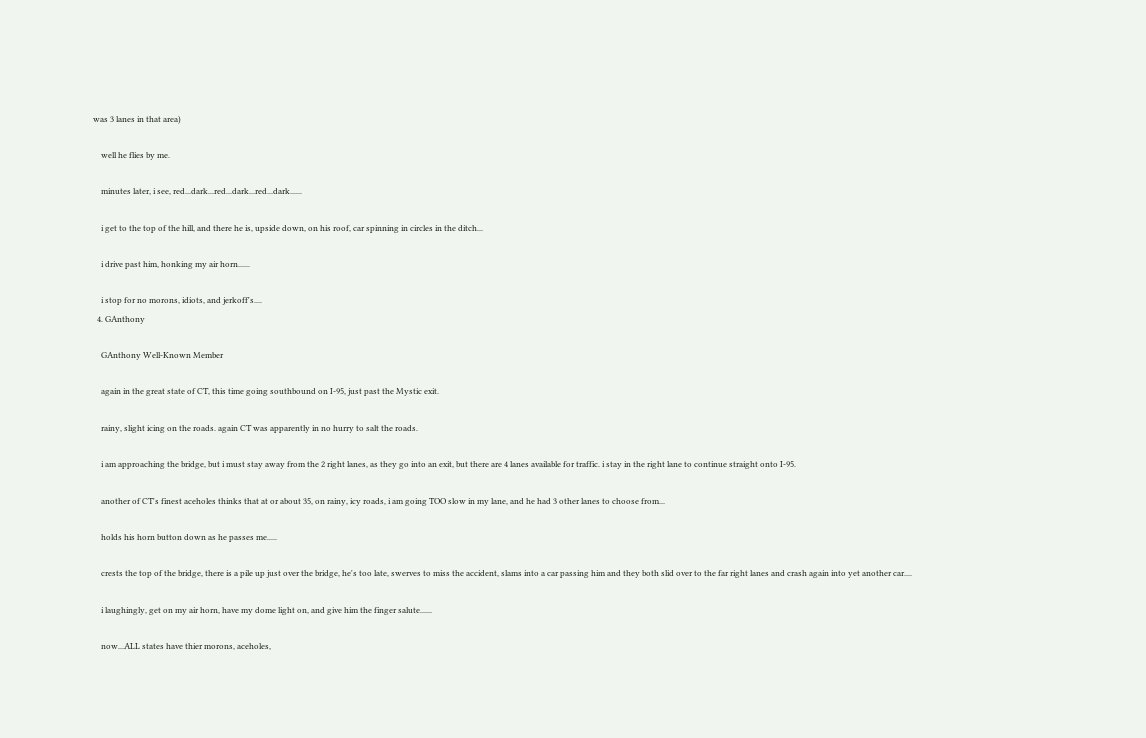was 3 lanes in that area)

    well he flies by me.

    minutes later, i see, red...dark...red...dark...red...dark......

    i get to the top of the hill, and there he is, upside down, on his roof, car spinning in circles in the ditch...

    i drive past him, honking my air horn......

    i stop for no morons, idiots, and jerkoff's....
  4. GAnthony

    GAnthony Well-Known Member

    again in the great state of CT, this time going southbound on I-95, just past the Mystic exit.

    rainy, slight icing on the roads. again CT was apparently in no hurry to salt the roads.

    i am approaching the bridge, but i must stay away from the 2 right lanes, as they go into an exit, but there are 4 lanes available for traffic. i stay in the right lane to continue straight onto I-95.

    another of CT's finest aceholes thinks that at or about 35, on rainy, icy roads, i am going TOO slow in my lane, and he had 3 other lanes to choose from...

    holds his horn button down as he passes me.....

    crests the top of the bridge, there is a pile up just over the bridge, he's too late, swerves to miss the accident, slams into a car passing him and they both slid over to the far right lanes and crash again into yet another car....

    i laughingly, get on my air horn, have my dome light on, and give him the finger salute......

    now...ALL states have thier morons, aceholes,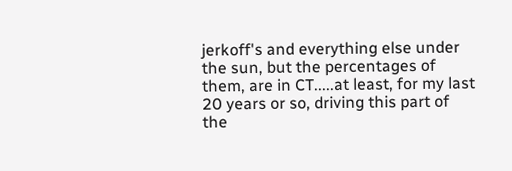jerkoff's and everything else under the sun, but the percentages of them, are in CT.....at least, for my last 20 years or so, driving this part of the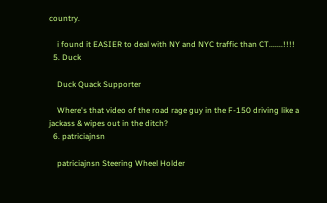country.

    i found it EASIER to deal with NY and NYC traffic than CT.......!!!!
  5. Duck

    Duck Quack Supporter

    Where's that video of the road rage guy in the F-150 driving like a jackass & wipes out in the ditch?
  6. patriciajnsn

    patriciajnsn Steering Wheel Holder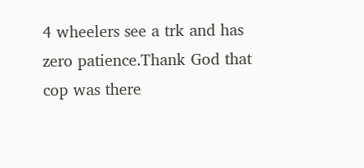4 wheelers see a trk and has zero patience.Thank God that cop was there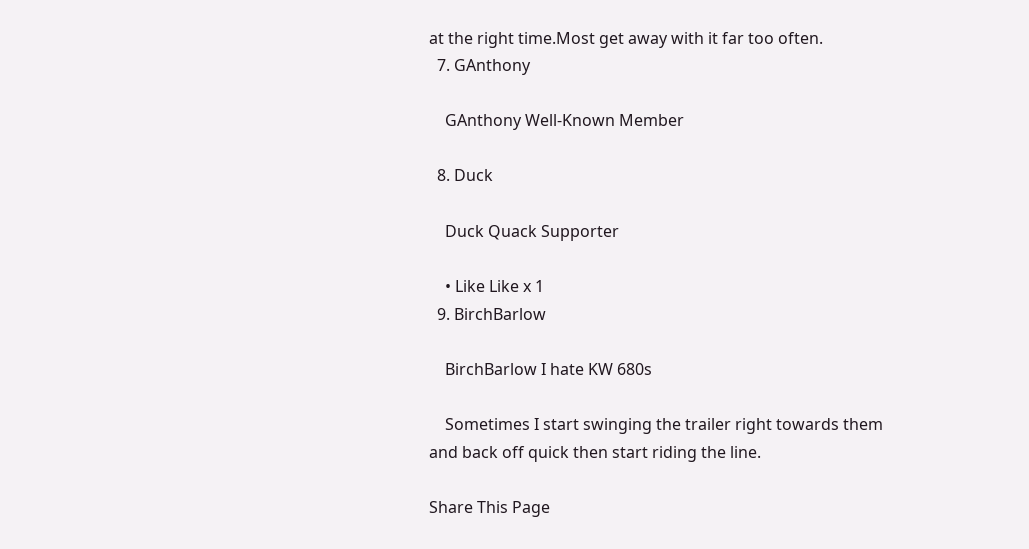at the right time.Most get away with it far too often.
  7. GAnthony

    GAnthony Well-Known Member

  8. Duck

    Duck Quack Supporter

    • Like Like x 1
  9. BirchBarlow

    BirchBarlow I hate KW 680s

    Sometimes I start swinging the trailer right towards them and back off quick then start riding the line.

Share This Page